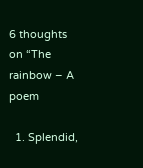6 thoughts on “The rainbow – A poem

  1. Splendid,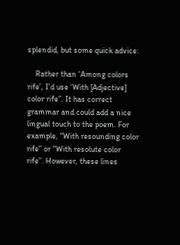splendid, but some quick advice:

    Rather than ‘Among colors rife’, I’d use ‘With [Adjective] color rife”. It has correct grammar and could add a nice lingual touch to the poem. For example, “With resounding color rife” or “With resolute color rife”. However, these lines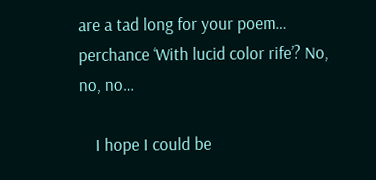are a tad long for your poem… perchance ‘With lucid color rife’? No, no, no…

    I hope I could be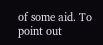of some aid. To point out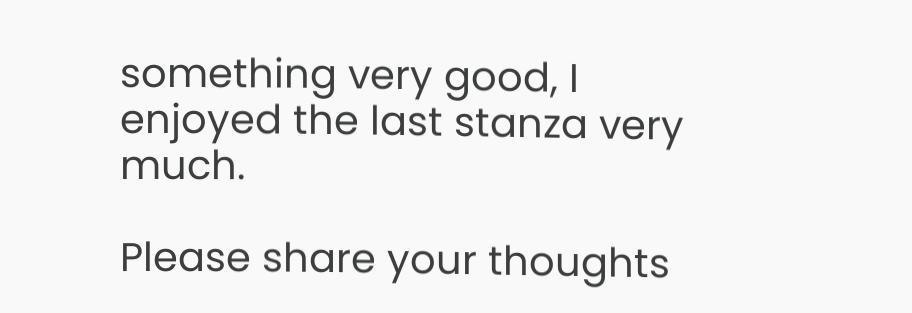something very good, I enjoyed the last stanza very much.

Please share your thoughts